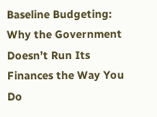Baseline Budgeting: Why the Government Doesn’t Run Its Finances the Way You Do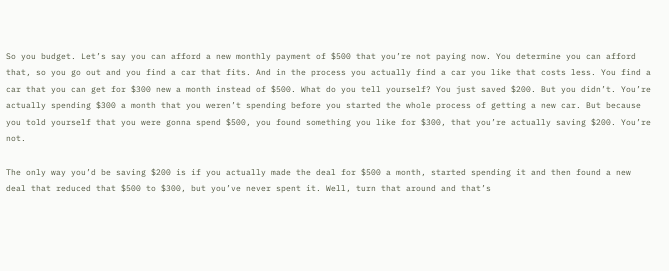So you budget. Let’s say you can afford a new monthly payment of $500 that you’re not paying now. You determine you can afford that, so you go out and you find a car that fits. And in the process you actually find a car you like that costs less. You find a car that you can get for $300 new a month instead of $500. What do you tell yourself? You just saved $200. But you didn’t. You’re actually spending $300 a month that you weren’t spending before you started the whole process of getting a new car. But because you told yourself that you were gonna spend $500, you found something you like for $300, that you’re actually saving $200. You’re not.

The only way you’d be saving $200 is if you actually made the deal for $500 a month, started spending it and then found a new deal that reduced that $500 to $300, but you’ve never spent it. Well, turn that around and that’s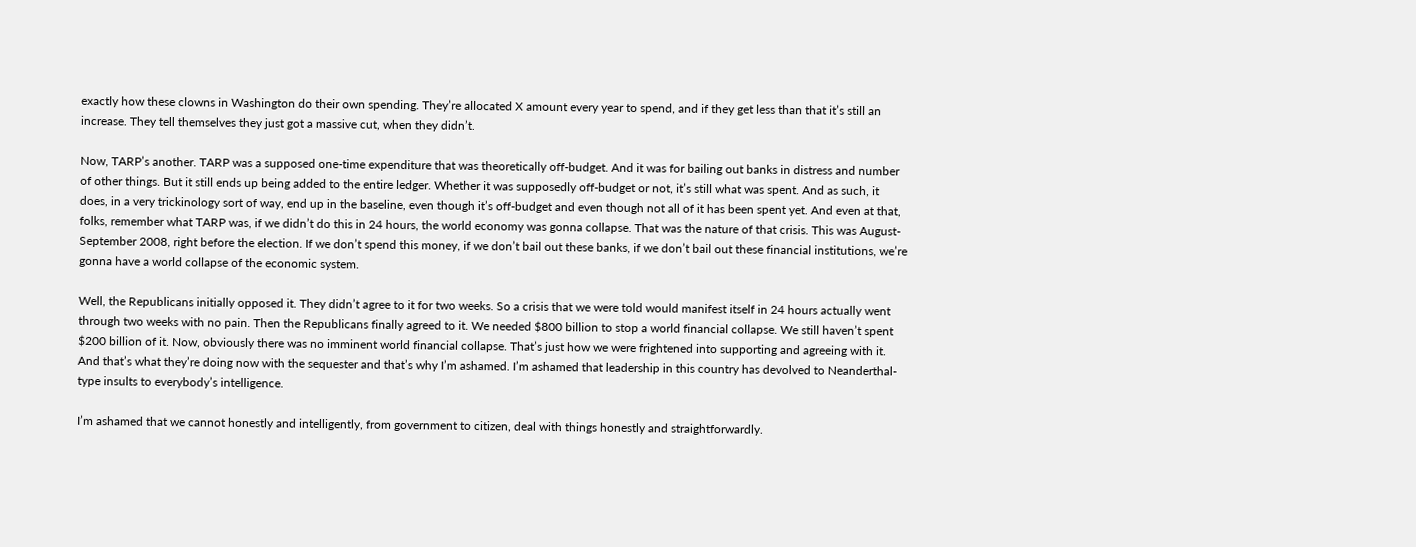exactly how these clowns in Washington do their own spending. They’re allocated X amount every year to spend, and if they get less than that it’s still an increase. They tell themselves they just got a massive cut, when they didn’t.

Now, TARP’s another. TARP was a supposed one-time expenditure that was theoretically off-budget. And it was for bailing out banks in distress and number of other things. But it still ends up being added to the entire ledger. Whether it was supposedly off-budget or not, it’s still what was spent. And as such, it does, in a very trickinology sort of way, end up in the baseline, even though it’s off-budget and even though not all of it has been spent yet. And even at that, folks, remember what TARP was, if we didn’t do this in 24 hours, the world economy was gonna collapse. That was the nature of that crisis. This was August-September 2008, right before the election. If we don’t spend this money, if we don’t bail out these banks, if we don’t bail out these financial institutions, we’re gonna have a world collapse of the economic system.

Well, the Republicans initially opposed it. They didn’t agree to it for two weeks. So a crisis that we were told would manifest itself in 24 hours actually went through two weeks with no pain. Then the Republicans finally agreed to it. We needed $800 billion to stop a world financial collapse. We still haven’t spent $200 billion of it. Now, obviously there was no imminent world financial collapse. That’s just how we were frightened into supporting and agreeing with it. And that’s what they’re doing now with the sequester and that’s why I’m ashamed. I’m ashamed that leadership in this country has devolved to Neanderthal-type insults to everybody’s intelligence.

I’m ashamed that we cannot honestly and intelligently, from government to citizen, deal with things honestly and straightforwardly.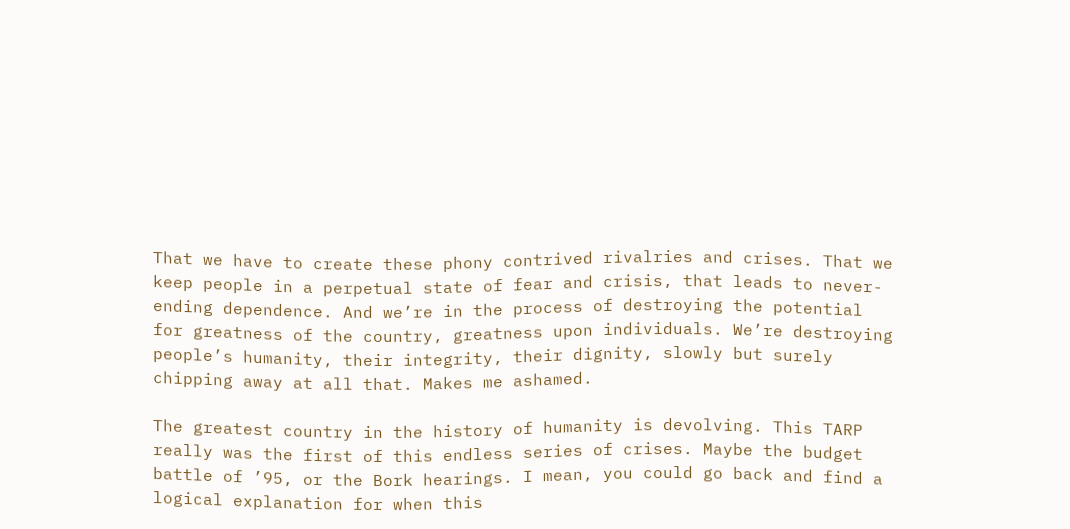That we have to create these phony contrived rivalries and crises. That we keep people in a perpetual state of fear and crisis, that leads to never-ending dependence. And we’re in the process of destroying the potential for greatness of the country, greatness upon individuals. We’re destroying people’s humanity, their integrity, their dignity, slowly but surely chipping away at all that. Makes me ashamed.

The greatest country in the history of humanity is devolving. This TARP really was the first of this endless series of crises. Maybe the budget battle of ’95, or the Bork hearings. I mean, you could go back and find a logical explanation for when this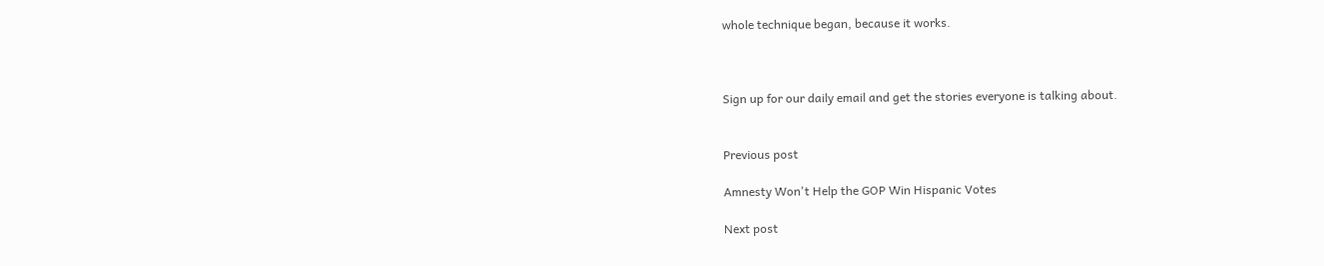whole technique began, because it works.



Sign up for our daily email and get the stories everyone is talking about.


Previous post

Amnesty Won't Help the GOP Win Hispanic Votes

Next post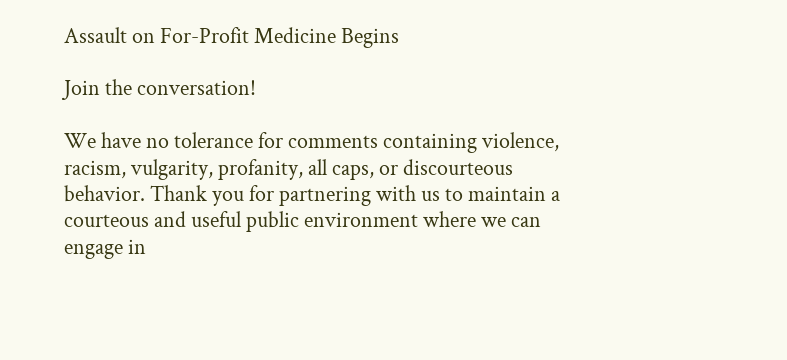Assault on For-Profit Medicine Begins

Join the conversation!

We have no tolerance for comments containing violence, racism, vulgarity, profanity, all caps, or discourteous behavior. Thank you for partnering with us to maintain a courteous and useful public environment where we can engage in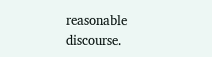reasonable discourse.